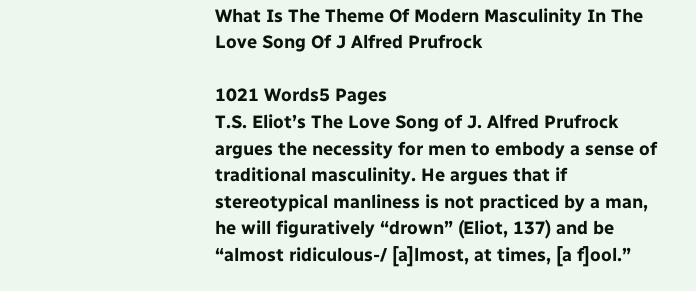What Is The Theme Of Modern Masculinity In The Love Song Of J Alfred Prufrock

1021 Words5 Pages
T.S. Eliot’s The Love Song of J. Alfred Prufrock argues the necessity for men to embody a sense of traditional masculinity. He argues that if stereotypical manliness is not practiced by a man, he will figuratively “drown” (Eliot, 137) and be “almost ridiculous-/ [a]lmost, at times, [a f]ool.”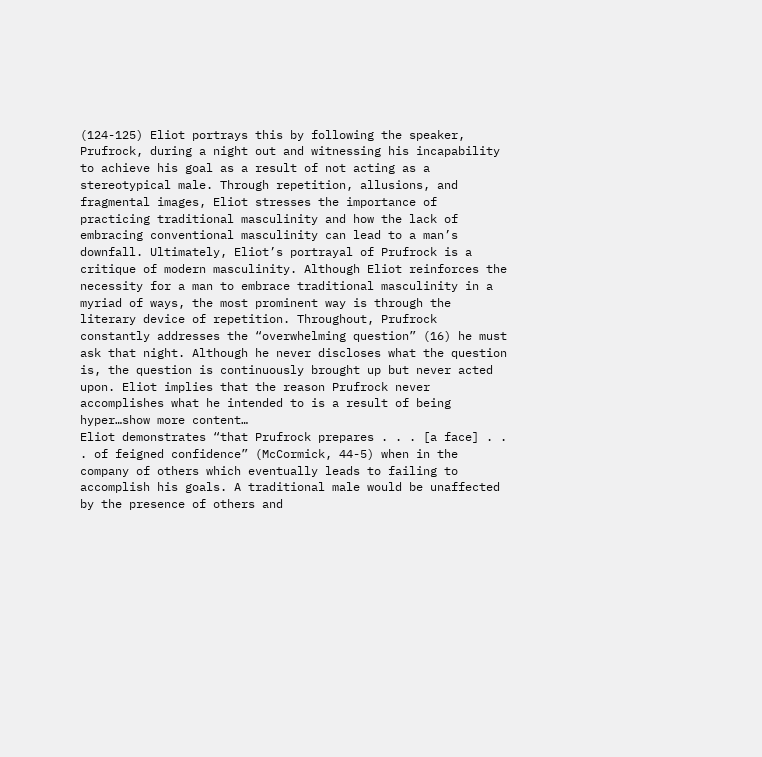(124-125) Eliot portrays this by following the speaker, Prufrock, during a night out and witnessing his incapability to achieve his goal as a result of not acting as a stereotypical male. Through repetition, allusions, and fragmental images, Eliot stresses the importance of practicing traditional masculinity and how the lack of embracing conventional masculinity can lead to a man’s downfall. Ultimately, Eliot’s portrayal of Prufrock is a critique of modern masculinity. Although Eliot reinforces the necessity for a man to embrace traditional masculinity in a myriad of ways, the most prominent way is through the literary device of repetition. Throughout, Prufrock constantly addresses the “overwhelming question” (16) he must ask that night. Although he never discloses what the question is, the question is continuously brought up but never acted upon. Eliot implies that the reason Prufrock never accomplishes what he intended to is a result of being hyper…show more content…
Eliot demonstrates “that Prufrock prepares . . . [a face] . . . of feigned confidence” (McCormick, 44-5) when in the company of others which eventually leads to failing to accomplish his goals. A traditional male would be unaffected by the presence of others and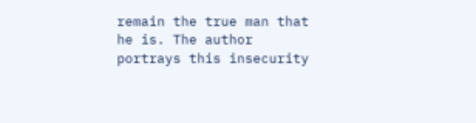remain the true man that he is. The author portrays this insecurity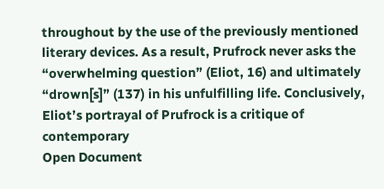throughout by the use of the previously mentioned literary devices. As a result, Prufrock never asks the “overwhelming question” (Eliot, 16) and ultimately “drown[s]” (137) in his unfulfilling life. Conclusively, Eliot’s portrayal of Prufrock is a critique of contemporary
Open Document